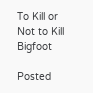To Kill or Not to Kill Bigfoot

Posted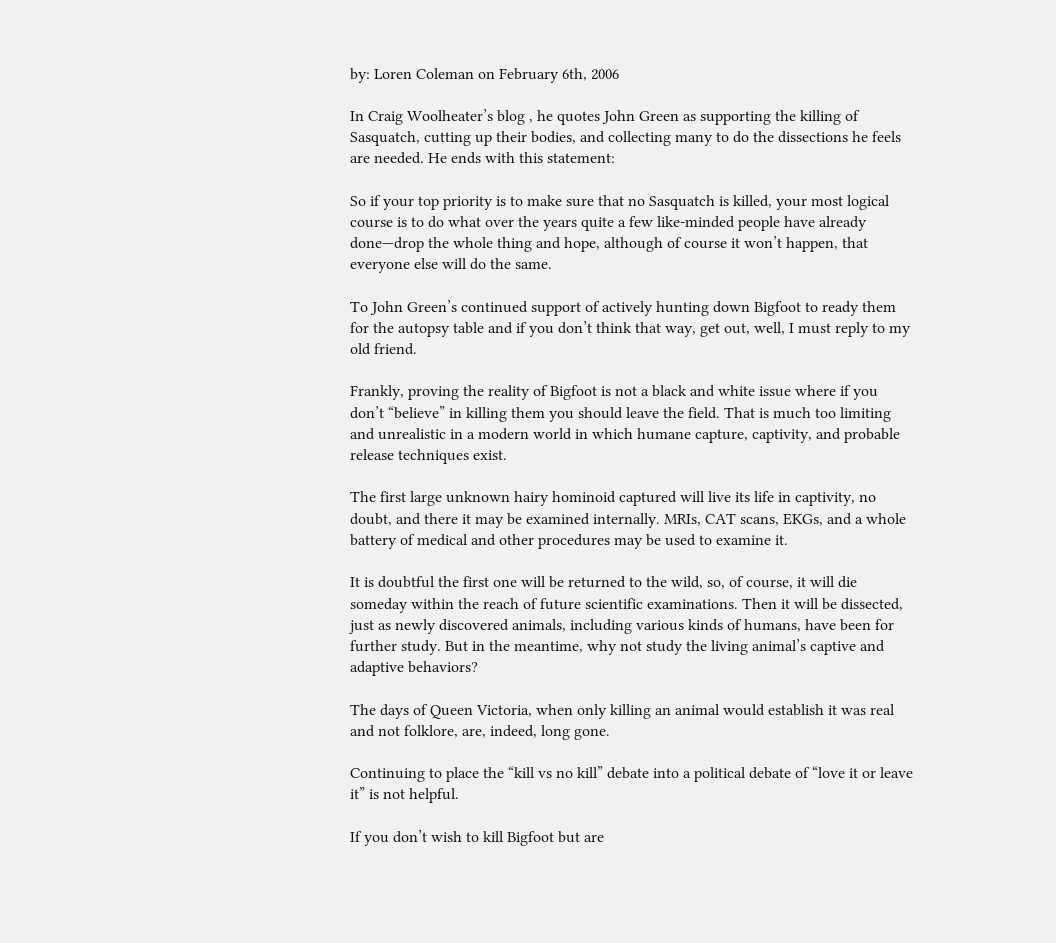by: Loren Coleman on February 6th, 2006

In Craig Woolheater’s blog , he quotes John Green as supporting the killing of Sasquatch, cutting up their bodies, and collecting many to do the dissections he feels are needed. He ends with this statement:

So if your top priority is to make sure that no Sasquatch is killed, your most logical course is to do what over the years quite a few like-minded people have already done—drop the whole thing and hope, although of course it won’t happen, that everyone else will do the same.

To John Green’s continued support of actively hunting down Bigfoot to ready them for the autopsy table and if you don’t think that way, get out, well, I must reply to my old friend.

Frankly, proving the reality of Bigfoot is not a black and white issue where if you don’t “believe” in killing them you should leave the field. That is much too limiting and unrealistic in a modern world in which humane capture, captivity, and probable release techniques exist.

The first large unknown hairy hominoid captured will live its life in captivity, no doubt, and there it may be examined internally. MRIs, CAT scans, EKGs, and a whole battery of medical and other procedures may be used to examine it.

It is doubtful the first one will be returned to the wild, so, of course, it will die someday within the reach of future scientific examinations. Then it will be dissected, just as newly discovered animals, including various kinds of humans, have been for further study. But in the meantime, why not study the living animal’s captive and adaptive behaviors?

The days of Queen Victoria, when only killing an animal would establish it was real and not folklore, are, indeed, long gone.

Continuing to place the “kill vs no kill” debate into a political debate of “love it or leave it” is not helpful.

If you don’t wish to kill Bigfoot but are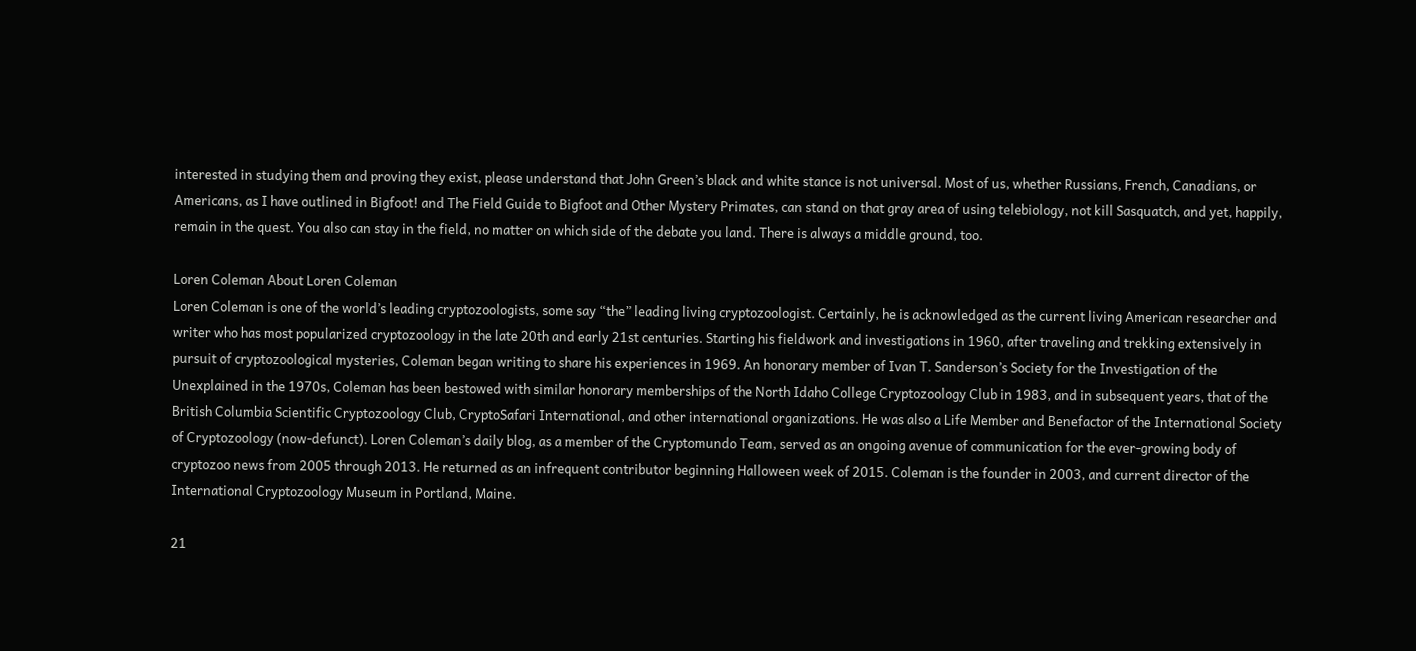interested in studying them and proving they exist, please understand that John Green’s black and white stance is not universal. Most of us, whether Russians, French, Canadians, or Americans, as I have outlined in Bigfoot! and The Field Guide to Bigfoot and Other Mystery Primates, can stand on that gray area of using telebiology, not kill Sasquatch, and yet, happily, remain in the quest. You also can stay in the field, no matter on which side of the debate you land. There is always a middle ground, too.

Loren Coleman About Loren Coleman
Loren Coleman is one of the world’s leading cryptozoologists, some say “the” leading living cryptozoologist. Certainly, he is acknowledged as the current living American researcher and writer who has most popularized cryptozoology in the late 20th and early 21st centuries. Starting his fieldwork and investigations in 1960, after traveling and trekking extensively in pursuit of cryptozoological mysteries, Coleman began writing to share his experiences in 1969. An honorary member of Ivan T. Sanderson’s Society for the Investigation of the Unexplained in the 1970s, Coleman has been bestowed with similar honorary memberships of the North Idaho College Cryptozoology Club in 1983, and in subsequent years, that of the British Columbia Scientific Cryptozoology Club, CryptoSafari International, and other international organizations. He was also a Life Member and Benefactor of the International Society of Cryptozoology (now-defunct). Loren Coleman’s daily blog, as a member of the Cryptomundo Team, served as an ongoing avenue of communication for the ever-growing body of cryptozoo news from 2005 through 2013. He returned as an infrequent contributor beginning Halloween week of 2015. Coleman is the founder in 2003, and current director of the International Cryptozoology Museum in Portland, Maine.

21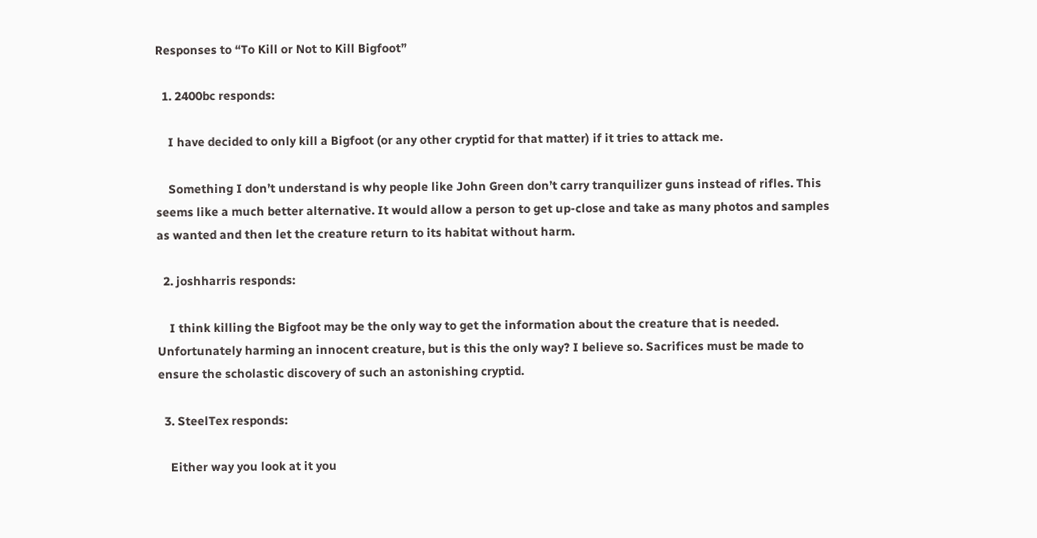Responses to “To Kill or Not to Kill Bigfoot”

  1. 2400bc responds:

    I have decided to only kill a Bigfoot (or any other cryptid for that matter) if it tries to attack me.

    Something I don’t understand is why people like John Green don’t carry tranquilizer guns instead of rifles. This seems like a much better alternative. It would allow a person to get up-close and take as many photos and samples as wanted and then let the creature return to its habitat without harm.

  2. joshharris responds:

    I think killing the Bigfoot may be the only way to get the information about the creature that is needed. Unfortunately harming an innocent creature, but is this the only way? I believe so. Sacrifices must be made to ensure the scholastic discovery of such an astonishing cryptid.

  3. SteelTex responds:

    Either way you look at it you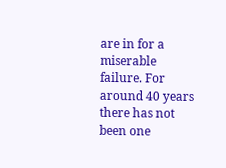are in for a miserable failure. For around 40 years there has not been one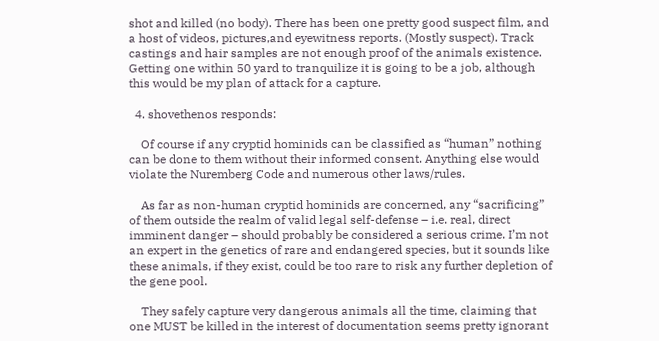shot and killed (no body). There has been one pretty good suspect film, and a host of videos, pictures,and eyewitness reports. (Mostly suspect). Track castings and hair samples are not enough proof of the animals existence. Getting one within 50 yard to tranquilize it is going to be a job, although this would be my plan of attack for a capture.

  4. shovethenos responds:

    Of course if any cryptid hominids can be classified as “human” nothing can be done to them without their informed consent. Anything else would violate the Nuremberg Code and numerous other laws/rules.

    As far as non-human cryptid hominids are concerned, any “sacrificing” of them outside the realm of valid legal self-defense – i.e. real, direct imminent danger – should probably be considered a serious crime. I’m not an expert in the genetics of rare and endangered species, but it sounds like these animals, if they exist, could be too rare to risk any further depletion of the gene pool.

    They safely capture very dangerous animals all the time, claiming that one MUST be killed in the interest of documentation seems pretty ignorant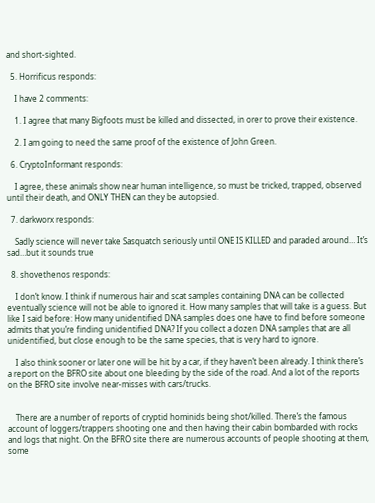and short-sighted.

  5. Horrificus responds:

    I have 2 comments:

    1. I agree that many Bigfoots must be killed and dissected, in orer to prove their existence.

    2. I am going to need the same proof of the existence of John Green.

  6. CryptoInformant responds:

    I agree, these animals show near human intelligence, so must be tricked, trapped, observed until their death, and ONLY THEN can they be autopsied.

  7. darkworx responds:

    Sadly science will never take Sasquatch seriously until ONE IS KILLED and paraded around… It’s sad…but it sounds true

  8. shovethenos responds:

    I don’t know. I think if numerous hair and scat samples containing DNA can be collected eventually science will not be able to ignored it. How many samples that will take is a guess. But like I said before: How many unidentified DNA samples does one have to find before someone admits that you’re finding unidentified DNA? If you collect a dozen DNA samples that are all unidentified, but close enough to be the same species, that is very hard to ignore.

    I also think sooner or later one will be hit by a car, if they haven’t been already. I think there’s a report on the BFRO site about one bleeding by the side of the road. And a lot of the reports on the BFRO site involve near-misses with cars/trucks.


    There are a number of reports of cryptid hominids being shot/killed. There’s the famous account of loggers/trappers shooting one and then having their cabin bombarded with rocks and logs that night. On the BFRO site there are numerous accounts of people shooting at them, some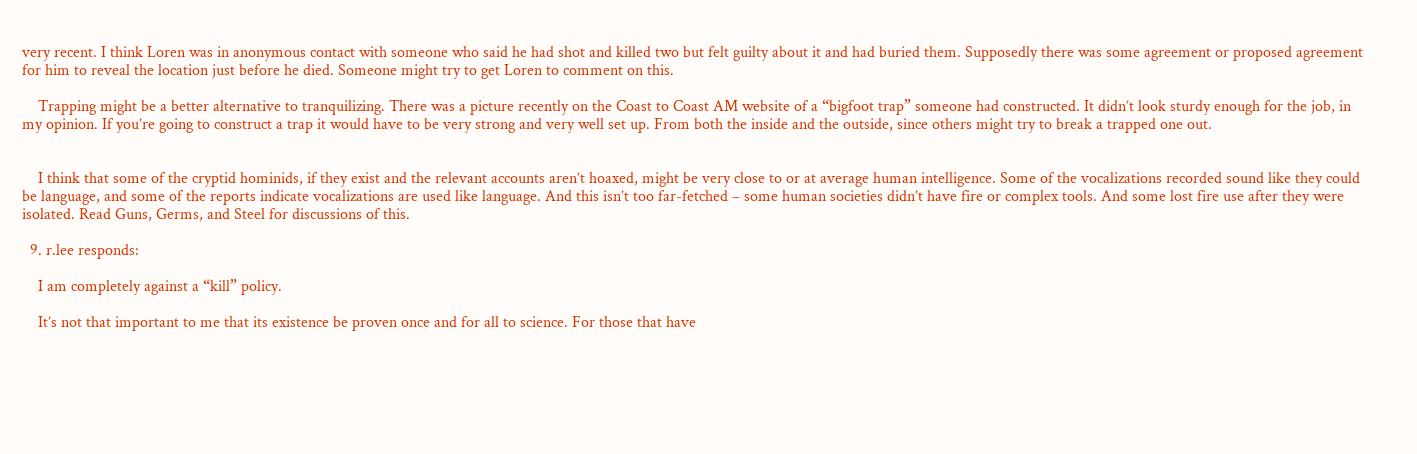very recent. I think Loren was in anonymous contact with someone who said he had shot and killed two but felt guilty about it and had buried them. Supposedly there was some agreement or proposed agreement for him to reveal the location just before he died. Someone might try to get Loren to comment on this.

    Trapping might be a better alternative to tranquilizing. There was a picture recently on the Coast to Coast AM website of a “bigfoot trap” someone had constructed. It didn’t look sturdy enough for the job, in my opinion. If you’re going to construct a trap it would have to be very strong and very well set up. From both the inside and the outside, since others might try to break a trapped one out.


    I think that some of the cryptid hominids, if they exist and the relevant accounts aren’t hoaxed, might be very close to or at average human intelligence. Some of the vocalizations recorded sound like they could be language, and some of the reports indicate vocalizations are used like language. And this isn’t too far-fetched – some human societies didn’t have fire or complex tools. And some lost fire use after they were isolated. Read Guns, Germs, and Steel for discussions of this.

  9. r.lee responds:

    I am completely against a “kill” policy.

    It’s not that important to me that its existence be proven once and for all to science. For those that have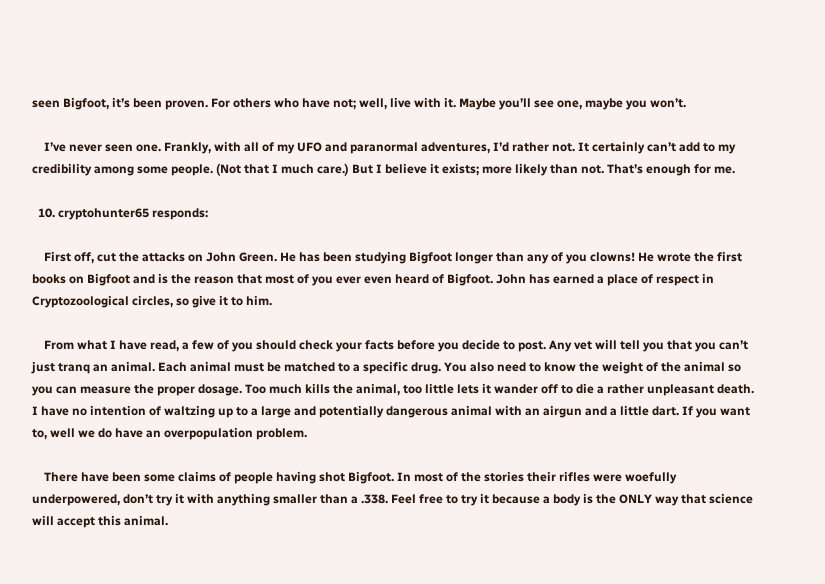seen Bigfoot, it’s been proven. For others who have not; well, live with it. Maybe you’ll see one, maybe you won’t.

    I’ve never seen one. Frankly, with all of my UFO and paranormal adventures, I’d rather not. It certainly can’t add to my credibility among some people. (Not that I much care.) But I believe it exists; more likely than not. That’s enough for me.

  10. cryptohunter65 responds:

    First off, cut the attacks on John Green. He has been studying Bigfoot longer than any of you clowns! He wrote the first books on Bigfoot and is the reason that most of you ever even heard of Bigfoot. John has earned a place of respect in Cryptozoological circles, so give it to him.

    From what I have read, a few of you should check your facts before you decide to post. Any vet will tell you that you can’t just tranq an animal. Each animal must be matched to a specific drug. You also need to know the weight of the animal so you can measure the proper dosage. Too much kills the animal, too little lets it wander off to die a rather unpleasant death. I have no intention of waltzing up to a large and potentially dangerous animal with an airgun and a little dart. If you want to, well we do have an overpopulation problem.

    There have been some claims of people having shot Bigfoot. In most of the stories their rifles were woefully underpowered, don’t try it with anything smaller than a .338. Feel free to try it because a body is the ONLY way that science will accept this animal.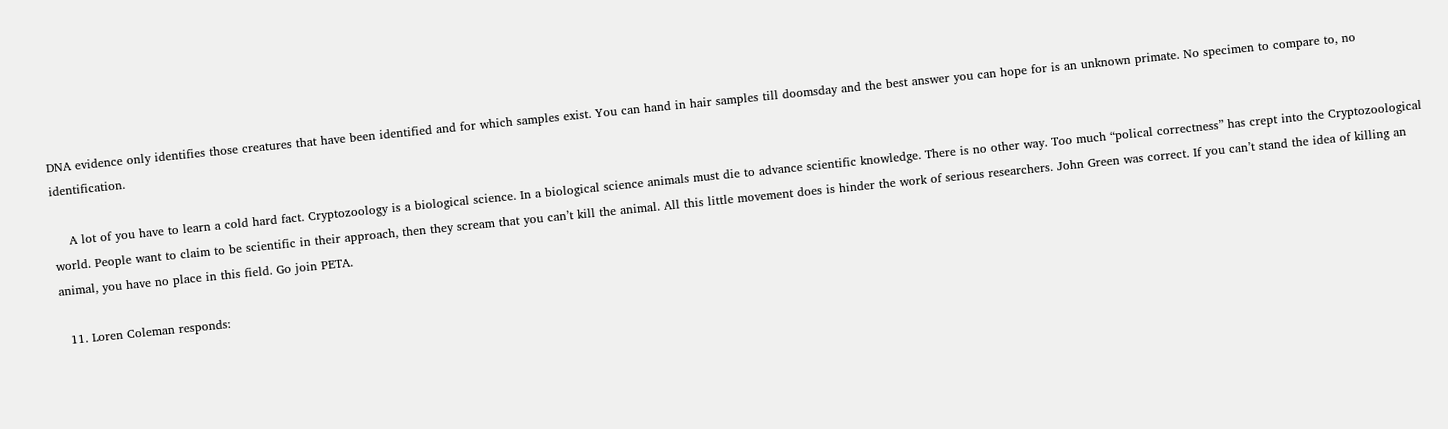DNA evidence only identifies those creatures that have been identified and for which samples exist. You can hand in hair samples till doomsday and the best answer you can hope for is an unknown primate. No specimen to compare to, no identification.

    A lot of you have to learn a cold hard fact. Cryptozoology is a biological science. In a biological science animals must die to advance scientific knowledge. There is no other way. Too much “polical correctness” has crept into the Cryptozoological world. People want to claim to be scientific in their approach, then they scream that you can’t kill the animal. All this little movement does is hinder the work of serious researchers. John Green was correct. If you can’t stand the idea of killing an animal, you have no place in this field. Go join PETA.

  11. Loren Coleman responds: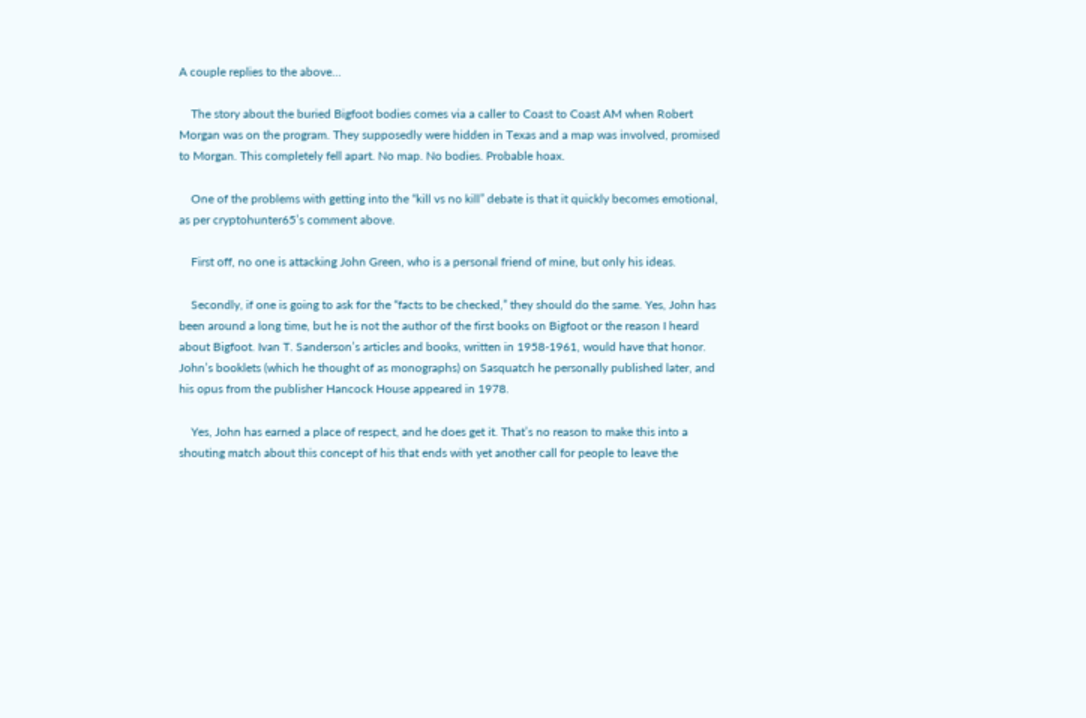A couple replies to the above…

    The story about the buried Bigfoot bodies comes via a caller to Coast to Coast AM when Robert Morgan was on the program. They supposedly were hidden in Texas and a map was involved, promised to Morgan. This completely fell apart. No map. No bodies. Probable hoax.

    One of the problems with getting into the “kill vs no kill” debate is that it quickly becomes emotional, as per cryptohunter65’s comment above.

    First off, no one is attacking John Green, who is a personal friend of mine, but only his ideas.

    Secondly, if one is going to ask for the “facts to be checked,” they should do the same. Yes, John has been around a long time, but he is not the author of the first books on Bigfoot or the reason I heard about Bigfoot. Ivan T. Sanderson’s articles and books, written in 1958-1961, would have that honor. John’s booklets (which he thought of as monographs) on Sasquatch he personally published later, and his opus from the publisher Hancock House appeared in 1978.

    Yes, John has earned a place of respect, and he does get it. That’s no reason to make this into a shouting match about this concept of his that ends with yet another call for people to leave the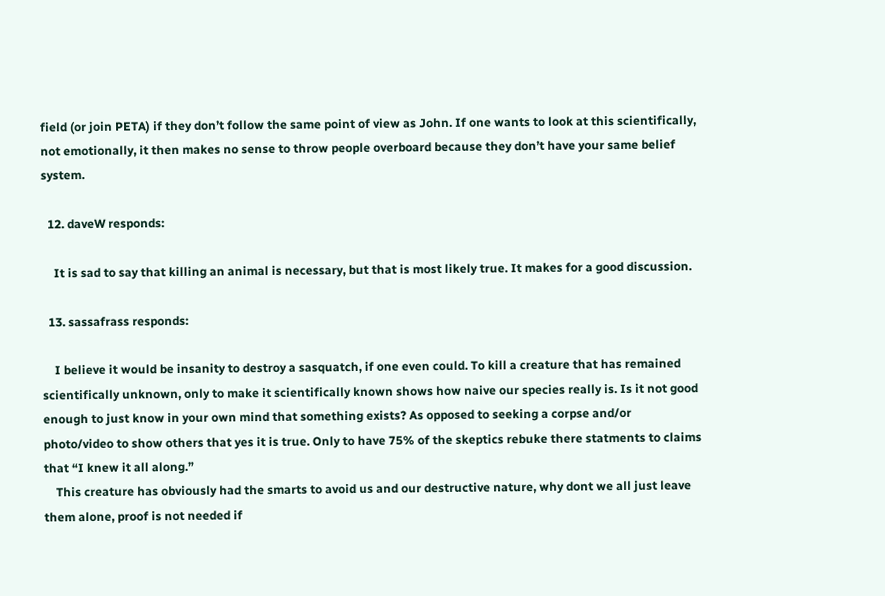field (or join PETA) if they don’t follow the same point of view as John. If one wants to look at this scientifically, not emotionally, it then makes no sense to throw people overboard because they don’t have your same belief system.

  12. daveW responds:

    It is sad to say that killing an animal is necessary, but that is most likely true. It makes for a good discussion.

  13. sassafrass responds:

    I believe it would be insanity to destroy a sasquatch, if one even could. To kill a creature that has remained scientifically unknown, only to make it scientifically known shows how naive our species really is. Is it not good enough to just know in your own mind that something exists? As opposed to seeking a corpse and/or photo/video to show others that yes it is true. Only to have 75% of the skeptics rebuke there statments to claims that “I knew it all along.”
    This creature has obviously had the smarts to avoid us and our destructive nature, why dont we all just leave them alone, proof is not needed if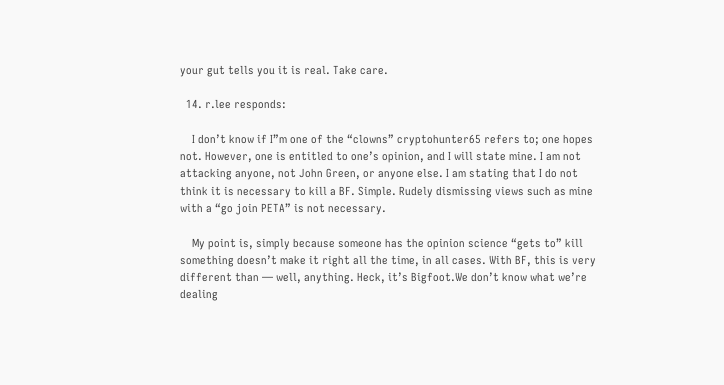your gut tells you it is real. Take care.

  14. r.lee responds:

    I don’t know if I”m one of the “clowns” cryptohunter65 refers to; one hopes not. However, one is entitled to one’s opinion, and I will state mine. I am not attacking anyone, not John Green, or anyone else. I am stating that I do not think it is necessary to kill a BF. Simple. Rudely dismissing views such as mine with a “go join PETA” is not necessary.

    My point is, simply because someone has the opinion science “gets to” kill something doesn’t make it right all the time, in all cases. With BF, this is very different than — well, anything. Heck, it’s Bigfoot.We don’t know what we’re dealing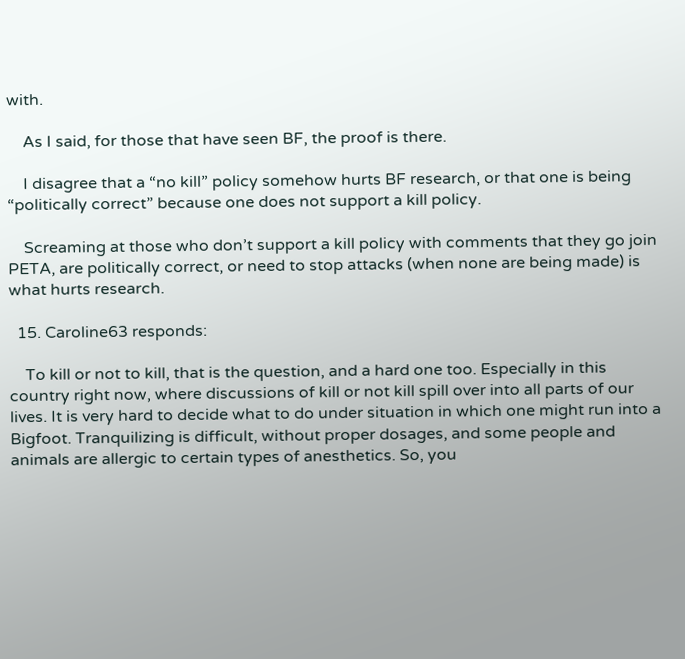with.

    As I said, for those that have seen BF, the proof is there.

    I disagree that a “no kill” policy somehow hurts BF research, or that one is being “politically correct” because one does not support a kill policy.

    Screaming at those who don’t support a kill policy with comments that they go join PETA, are politically correct, or need to stop attacks (when none are being made) is what hurts research.

  15. Caroline63 responds:

    To kill or not to kill, that is the question, and a hard one too. Especially in this country right now, where discussions of kill or not kill spill over into all parts of our lives. It is very hard to decide what to do under situation in which one might run into a Bigfoot. Tranquilizing is difficult, without proper dosages, and some people and animals are allergic to certain types of anesthetics. So, you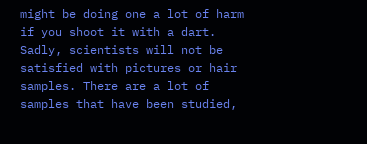might be doing one a lot of harm if you shoot it with a dart. Sadly, scientists will not be satisfied with pictures or hair samples. There are a lot of samples that have been studied,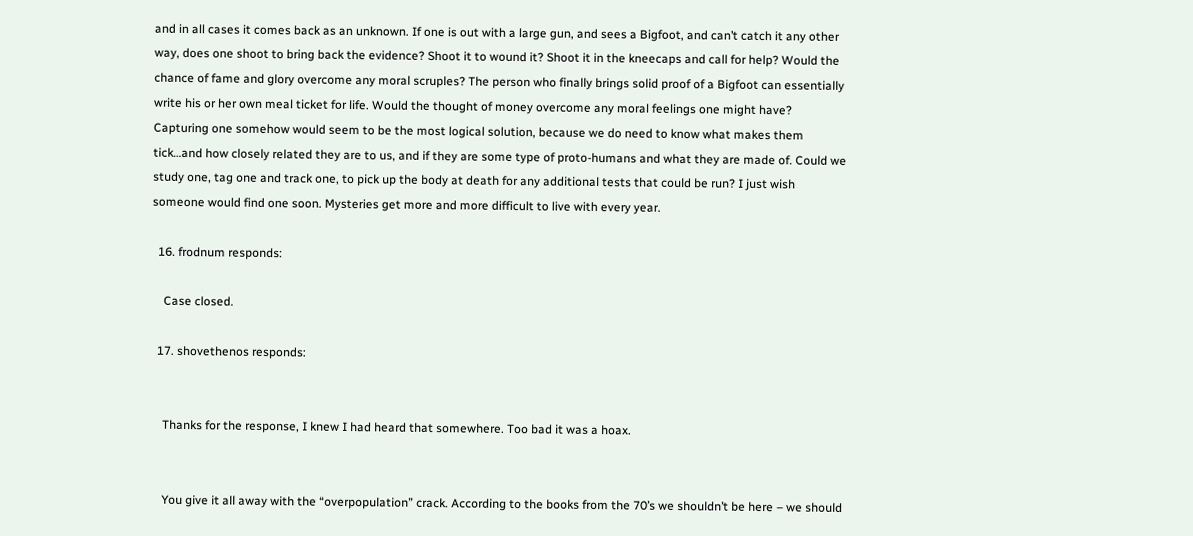and in all cases it comes back as an unknown. If one is out with a large gun, and sees a Bigfoot, and can’t catch it any other way, does one shoot to bring back the evidence? Shoot it to wound it? Shoot it in the kneecaps and call for help? Would the chance of fame and glory overcome any moral scruples? The person who finally brings solid proof of a Bigfoot can essentially write his or her own meal ticket for life. Would the thought of money overcome any moral feelings one might have? Capturing one somehow would seem to be the most logical solution, because we do need to know what makes them tick…and how closely related they are to us, and if they are some type of proto-humans and what they are made of. Could we study one, tag one and track one, to pick up the body at death for any additional tests that could be run? I just wish someone would find one soon. Mysteries get more and more difficult to live with every year.

  16. frodnum responds:

    Case closed.

  17. shovethenos responds:


    Thanks for the response, I knew I had heard that somewhere. Too bad it was a hoax.


    You give it all away with the “overpopulation” crack. According to the books from the 70’s we shouldn’t be here – we should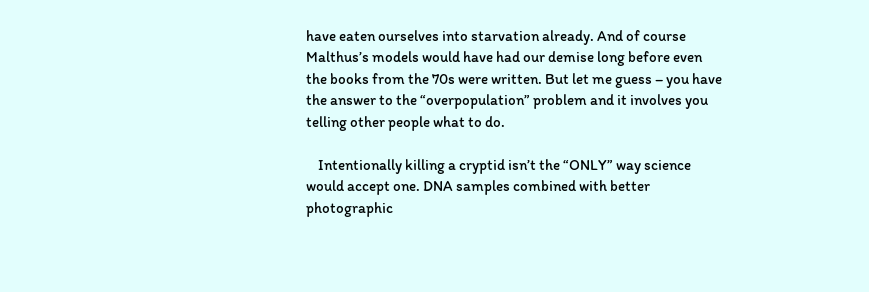have eaten ourselves into starvation already. And of course Malthus’s models would have had our demise long before even the books from the 70s were written. But let me guess – you have the answer to the “overpopulation” problem and it involves you telling other people what to do.

    Intentionally killing a cryptid isn’t the “ONLY” way science would accept one. DNA samples combined with better photographic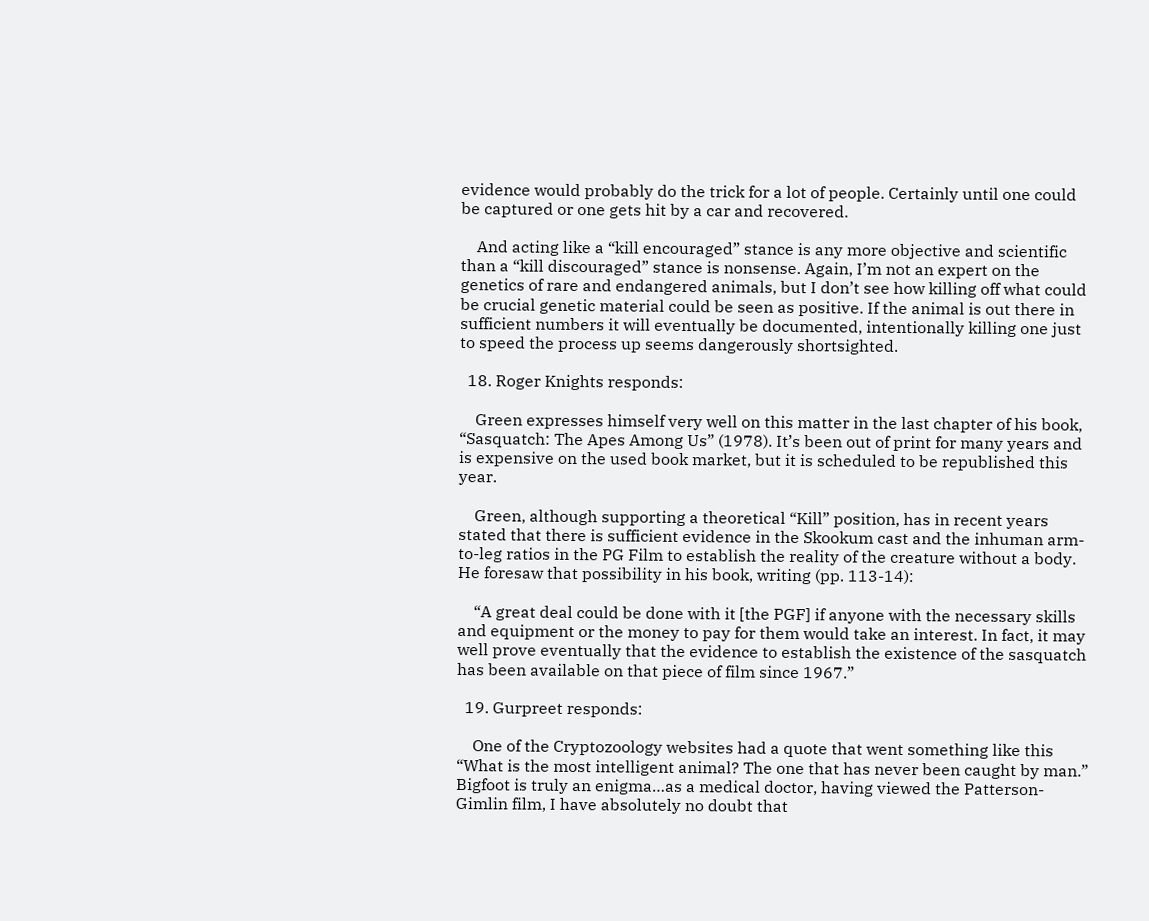evidence would probably do the trick for a lot of people. Certainly until one could be captured or one gets hit by a car and recovered.

    And acting like a “kill encouraged” stance is any more objective and scientific than a “kill discouraged” stance is nonsense. Again, I’m not an expert on the genetics of rare and endangered animals, but I don’t see how killing off what could be crucial genetic material could be seen as positive. If the animal is out there in sufficient numbers it will eventually be documented, intentionally killing one just to speed the process up seems dangerously shortsighted.

  18. Roger Knights responds:

    Green expresses himself very well on this matter in the last chapter of his book, “Sasquatch: The Apes Among Us” (1978). It’s been out of print for many years and is expensive on the used book market, but it is scheduled to be republished this year.

    Green, although supporting a theoretical “Kill” position, has in recent years stated that there is sufficient evidence in the Skookum cast and the inhuman arm-to-leg ratios in the PG Film to establish the reality of the creature without a body. He foresaw that possibility in his book, writing (pp. 113-14):

    “A great deal could be done with it [the PGF] if anyone with the necessary skills and equipment or the money to pay for them would take an interest. In fact, it may well prove eventually that the evidence to establish the existence of the sasquatch has been available on that piece of film since 1967.”

  19. Gurpreet responds:

    One of the Cryptozoology websites had a quote that went something like this “What is the most intelligent animal? The one that has never been caught by man.” Bigfoot is truly an enigma…as a medical doctor, having viewed the Patterson-Gimlin film, I have absolutely no doubt that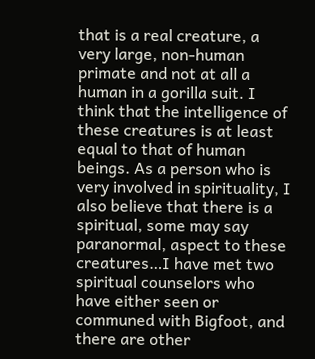that is a real creature, a very large, non-human primate and not at all a human in a gorilla suit. I think that the intelligence of these creatures is at least equal to that of human beings. As a person who is very involved in spirituality, I also believe that there is a spiritual, some may say paranormal, aspect to these creatures…I have met two spiritual counselors who have either seen or communed with Bigfoot, and there are other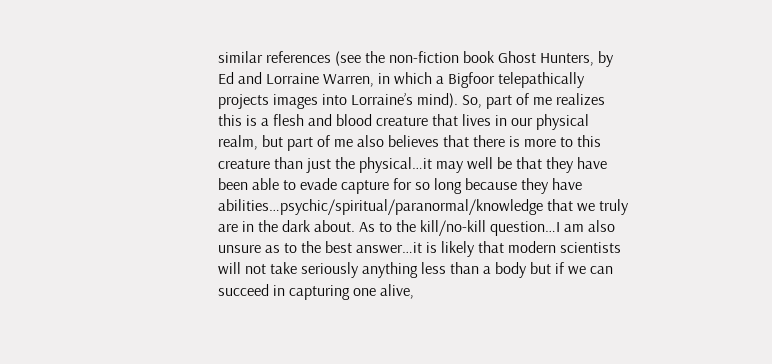similar references (see the non-fiction book Ghost Hunters, by Ed and Lorraine Warren, in which a Bigfoor telepathically projects images into Lorraine’s mind). So, part of me realizes this is a flesh and blood creature that lives in our physical realm, but part of me also believes that there is more to this creature than just the physical…it may well be that they have been able to evade capture for so long because they have abilities…psychic/spiritual/paranormal/knowledge that we truly are in the dark about. As to the kill/no-kill question…I am also unsure as to the best answer…it is likely that modern scientists will not take seriously anything less than a body but if we can succeed in capturing one alive,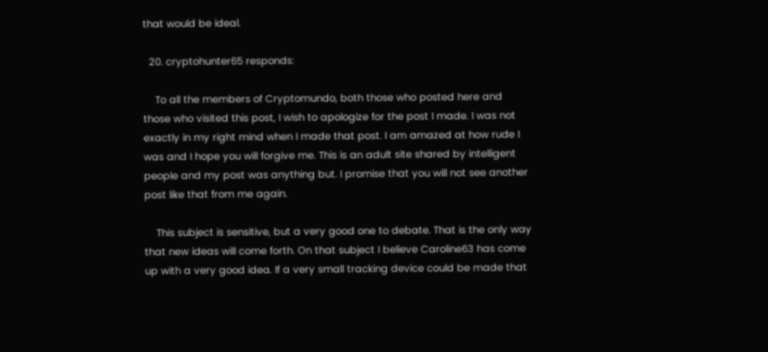that would be ideal.

  20. cryptohunter65 responds:

    To all the members of Cryptomundo, both those who posted here and those who visited this post, I wish to apologize for the post I made. I was not exactly in my right mind when I made that post. I am amazed at how rude I was and I hope you will forgive me. This is an adult site shared by intelligent people and my post was anything but. I promise that you will not see another post like that from me again.

    This subject is sensitive, but a very good one to debate. That is the only way that new ideas will come forth. On that subject I believe Caroline63 has come up with a very good idea. If a very small tracking device could be made that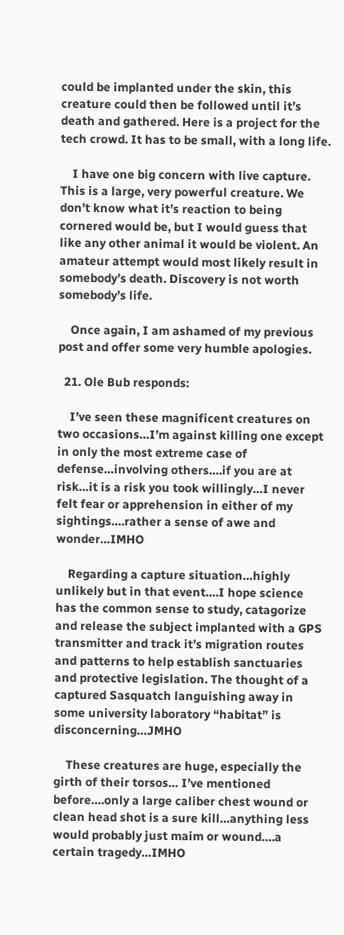could be implanted under the skin, this creature could then be followed until it’s death and gathered. Here is a project for the tech crowd. It has to be small, with a long life.

    I have one big concern with live capture. This is a large, very powerful creature. We don’t know what it’s reaction to being cornered would be, but I would guess that like any other animal it would be violent. An amateur attempt would most likely result in somebody’s death. Discovery is not worth somebody’s life.

    Once again, I am ashamed of my previous post and offer some very humble apologies.

  21. Ole Bub responds:

    I’ve seen these magnificent creatures on two occasions…I’m against killing one except in only the most extreme case of defense…involving others….if you are at risk…it is a risk you took willingly…I never felt fear or apprehension in either of my sightings….rather a sense of awe and wonder…IMHO

    Regarding a capture situation…highly unlikely but in that event….I hope science has the common sense to study, catagorize and release the subject implanted with a GPS transmitter and track it’s migration routes and patterns to help establish sanctuaries and protective legislation. The thought of a captured Sasquatch languishing away in some university laboratory “habitat” is disconcerning…JMHO

    These creatures are huge, especially the girth of their torsos… I’ve mentioned before….only a large caliber chest wound or clean head shot is a sure kill…anything less would probably just maim or wound….a certain tragedy…IMHO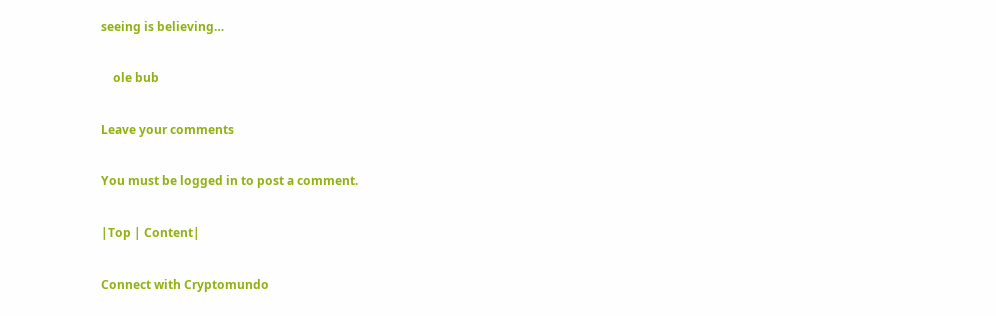seeing is believing…

    ole bub

Leave your comments

You must be logged in to post a comment.

|Top | Content|

Connect with Cryptomundo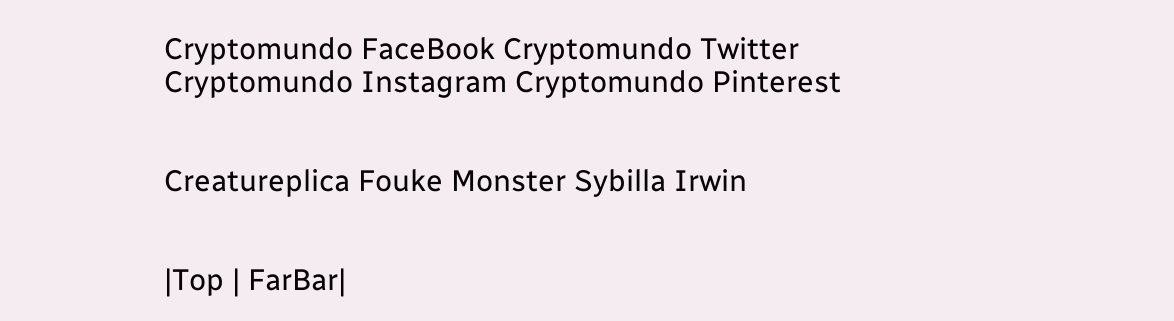Cryptomundo FaceBook Cryptomundo Twitter Cryptomundo Instagram Cryptomundo Pinterest


Creatureplica Fouke Monster Sybilla Irwin


|Top | FarBar|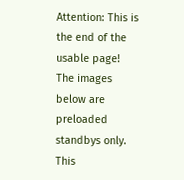Attention: This is the end of the usable page!
The images below are preloaded standbys only.
This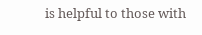is helpful to those with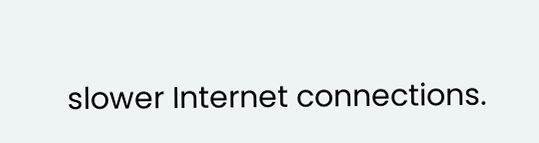slower Internet connections.